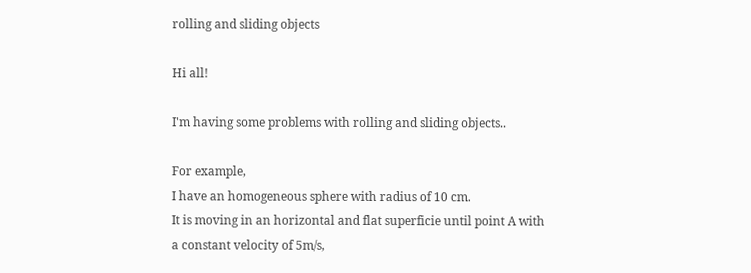rolling and sliding objects

Hi all!

I'm having some problems with rolling and sliding objects..

For example,
I have an homogeneous sphere with radius of 10 cm.
It is moving in an horizontal and flat superficie until point A with
a constant velocity of 5m/s,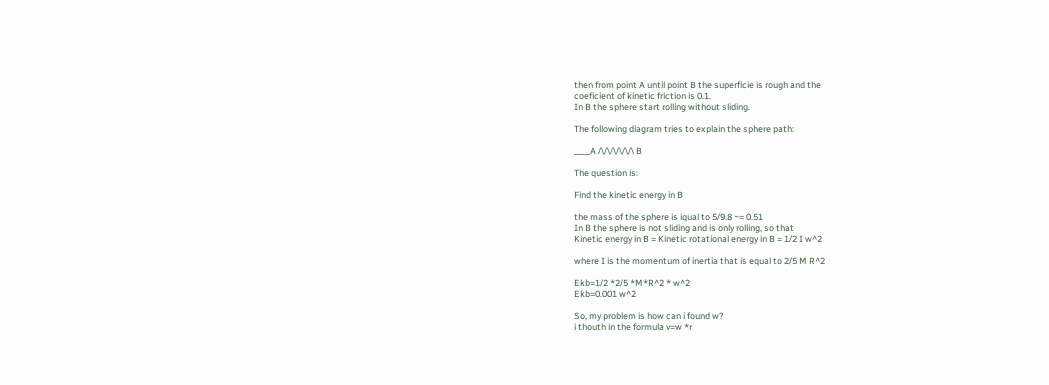then from point A until point B the superficie is rough and the
coeficient of kinetic friction is 0.1.
In B the sphere start rolling without sliding.

The following diagram tries to explain the sphere path:

____A /\/\/\/\/\/\ B

The question is:

Find the kinetic energy in B

the mass of the sphere is iqual to 5/9.8 ~= 0.51
In B the sphere is not sliding and is only rolling, so that
Kinetic energy in B = Kinetic rotational energy in B = 1/2 I w^2

where I is the momentum of inertia that is equal to 2/5 M R^2

Ekb=1/2 *2/5 *M*R^2 * w^2
Ekb=0.001 w^2

So, my problem is how can i found w?
i thouth in the formula v=w *r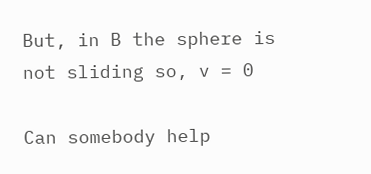But, in B the sphere is not sliding so, v = 0

Can somebody help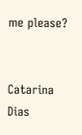me please?


Catarina Dias